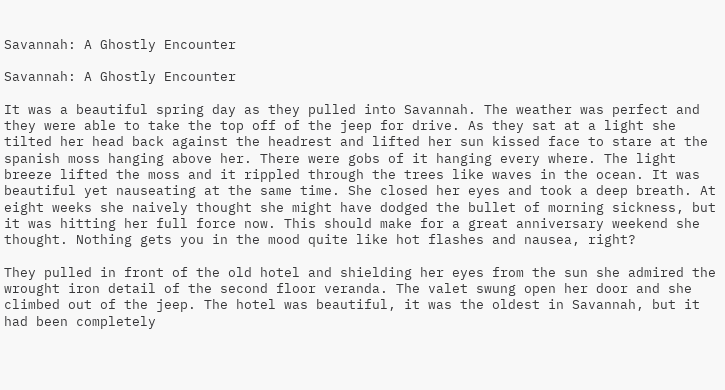Savannah: A Ghostly Encounter

Savannah: A Ghostly Encounter

It was a beautiful spring day as they pulled into Savannah. The weather was perfect and they were able to take the top off of the jeep for drive. As they sat at a light she tilted her head back against the headrest and lifted her sun kissed face to stare at the spanish moss hanging above her. There were gobs of it hanging every where. The light breeze lifted the moss and it rippled through the trees like waves in the ocean. It was beautiful yet nauseating at the same time. She closed her eyes and took a deep breath. At eight weeks she naively thought she might have dodged the bullet of morning sickness, but it was hitting her full force now. This should make for a great anniversary weekend she thought. Nothing gets you in the mood quite like hot flashes and nausea, right?

They pulled in front of the old hotel and shielding her eyes from the sun she admired the wrought iron detail of the second floor veranda. The valet swung open her door and she climbed out of the jeep. The hotel was beautiful, it was the oldest in Savannah, but it had been completely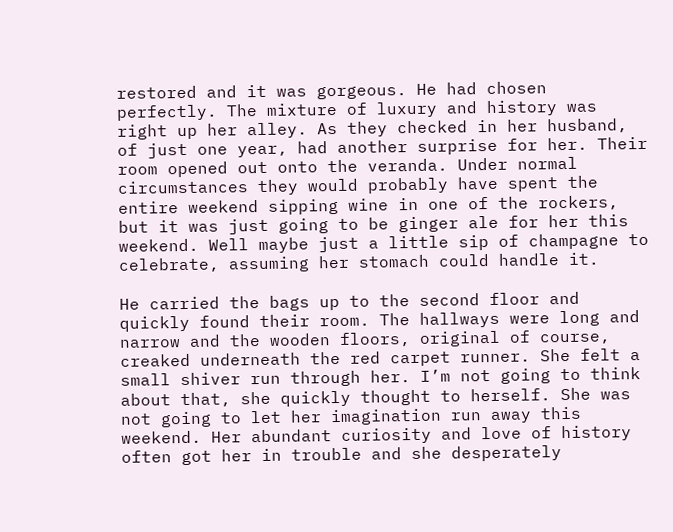restored and it was gorgeous. He had chosen perfectly. The mixture of luxury and history was right up her alley. As they checked in her husband, of just one year, had another surprise for her. Their room opened out onto the veranda. Under normal circumstances they would probably have spent the entire weekend sipping wine in one of the rockers, but it was just going to be ginger ale for her this weekend. Well maybe just a little sip of champagne to celebrate, assuming her stomach could handle it.

He carried the bags up to the second floor and quickly found their room. The hallways were long and narrow and the wooden floors, original of course, creaked underneath the red carpet runner. She felt a small shiver run through her. I’m not going to think about that, she quickly thought to herself. She was not going to let her imagination run away this weekend. Her abundant curiosity and love of history often got her in trouble and she desperately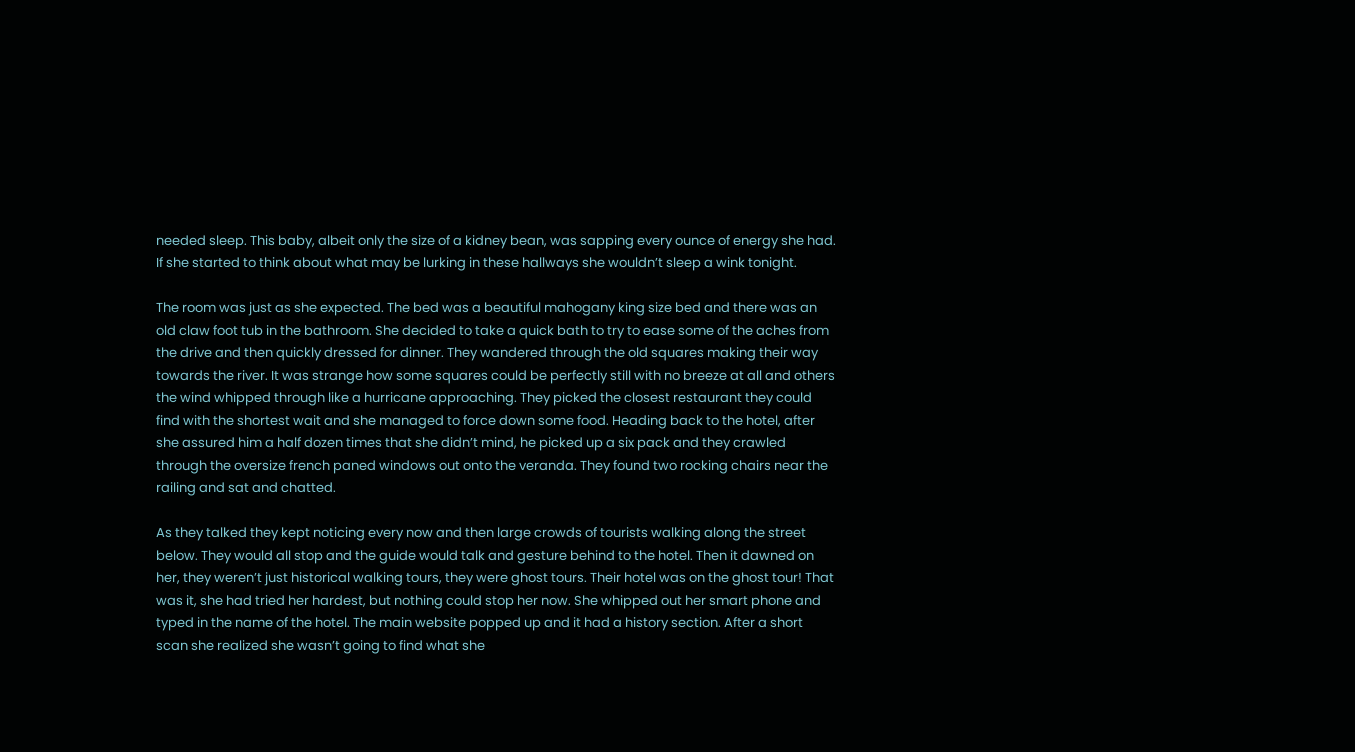needed sleep. This baby, albeit only the size of a kidney bean, was sapping every ounce of energy she had. If she started to think about what may be lurking in these hallways she wouldn’t sleep a wink tonight.

The room was just as she expected. The bed was a beautiful mahogany king size bed and there was an old claw foot tub in the bathroom. She decided to take a quick bath to try to ease some of the aches from the drive and then quickly dressed for dinner. They wandered through the old squares making their way towards the river. It was strange how some squares could be perfectly still with no breeze at all and others the wind whipped through like a hurricane approaching. They picked the closest restaurant they could find with the shortest wait and she managed to force down some food. Heading back to the hotel, after she assured him a half dozen times that she didn’t mind, he picked up a six pack and they crawled through the oversize french paned windows out onto the veranda. They found two rocking chairs near the railing and sat and chatted.

As they talked they kept noticing every now and then large crowds of tourists walking along the street below. They would all stop and the guide would talk and gesture behind to the hotel. Then it dawned on her, they weren’t just historical walking tours, they were ghost tours. Their hotel was on the ghost tour! That was it, she had tried her hardest, but nothing could stop her now. She whipped out her smart phone and typed in the name of the hotel. The main website popped up and it had a history section. After a short scan she realized she wasn’t going to find what she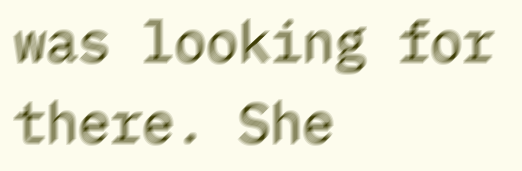was looking for there. She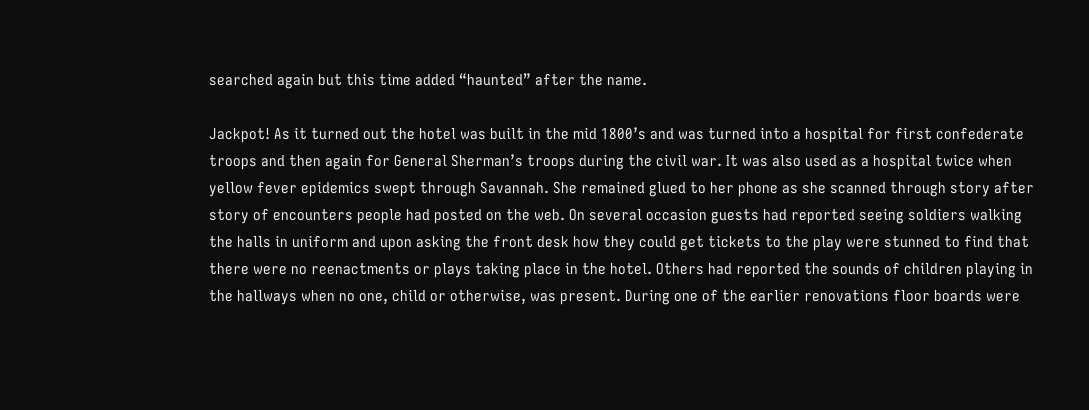searched again but this time added “haunted” after the name.

Jackpot! As it turned out the hotel was built in the mid 1800’s and was turned into a hospital for first confederate troops and then again for General Sherman’s troops during the civil war. It was also used as a hospital twice when yellow fever epidemics swept through Savannah. She remained glued to her phone as she scanned through story after story of encounters people had posted on the web. On several occasion guests had reported seeing soldiers walking the halls in uniform and upon asking the front desk how they could get tickets to the play were stunned to find that there were no reenactments or plays taking place in the hotel. Others had reported the sounds of children playing in the hallways when no one, child or otherwise, was present. During one of the earlier renovations floor boards were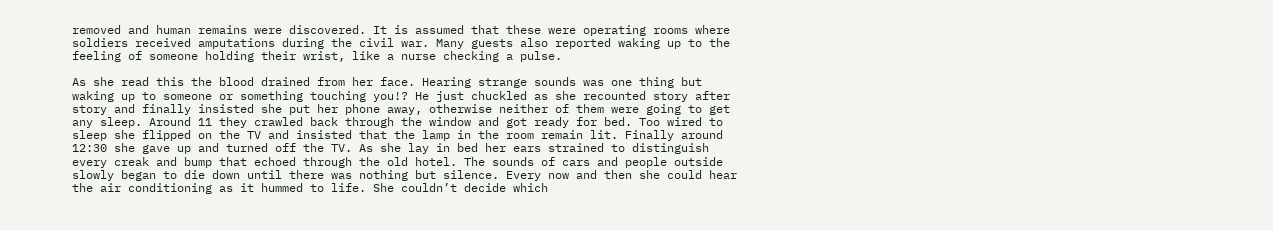removed and human remains were discovered. It is assumed that these were operating rooms where soldiers received amputations during the civil war. Many guests also reported waking up to the feeling of someone holding their wrist, like a nurse checking a pulse.

As she read this the blood drained from her face. Hearing strange sounds was one thing but waking up to someone or something touching you!? He just chuckled as she recounted story after story and finally insisted she put her phone away, otherwise neither of them were going to get any sleep. Around 11 they crawled back through the window and got ready for bed. Too wired to sleep she flipped on the TV and insisted that the lamp in the room remain lit. Finally around 12:30 she gave up and turned off the TV. As she lay in bed her ears strained to distinguish every creak and bump that echoed through the old hotel. The sounds of cars and people outside slowly began to die down until there was nothing but silence. Every now and then she could hear the air conditioning as it hummed to life. She couldn’t decide which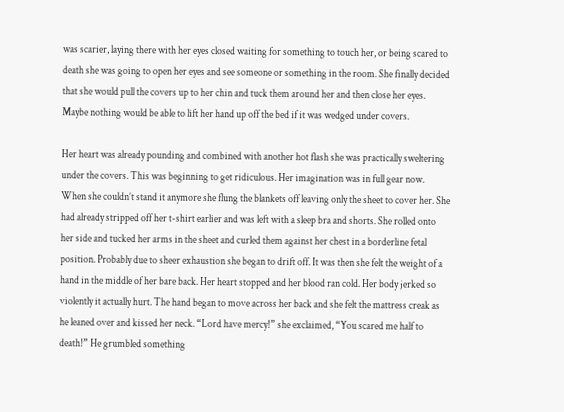was scarier, laying there with her eyes closed waiting for something to touch her, or being scared to death she was going to open her eyes and see someone or something in the room. She finally decided that she would pull the covers up to her chin and tuck them around her and then close her eyes. Maybe nothing would be able to lift her hand up off the bed if it was wedged under covers.

Her heart was already pounding and combined with another hot flash she was practically sweltering under the covers. This was beginning to get ridiculous. Her imagination was in full gear now. When she couldn’t stand it anymore she flung the blankets off leaving only the sheet to cover her. She had already stripped off her t-shirt earlier and was left with a sleep bra and shorts. She rolled onto her side and tucked her arms in the sheet and curled them against her chest in a borderline fetal position. Probably due to sheer exhaustion she began to drift off. It was then she felt the weight of a hand in the middle of her bare back. Her heart stopped and her blood ran cold. Her body jerked so violently it actually hurt. The hand began to move across her back and she felt the mattress creak as he leaned over and kissed her neck. “Lord have mercy!” she exclaimed, “You scared me half to death!” He grumbled something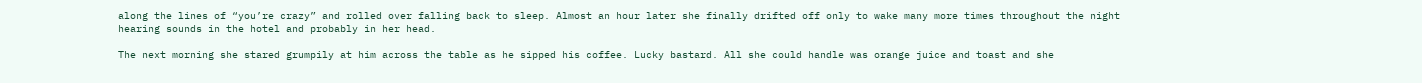along the lines of “you’re crazy” and rolled over falling back to sleep. Almost an hour later she finally drifted off only to wake many more times throughout the night hearing sounds in the hotel and probably in her head.

The next morning she stared grumpily at him across the table as he sipped his coffee. Lucky bastard. All she could handle was orange juice and toast and she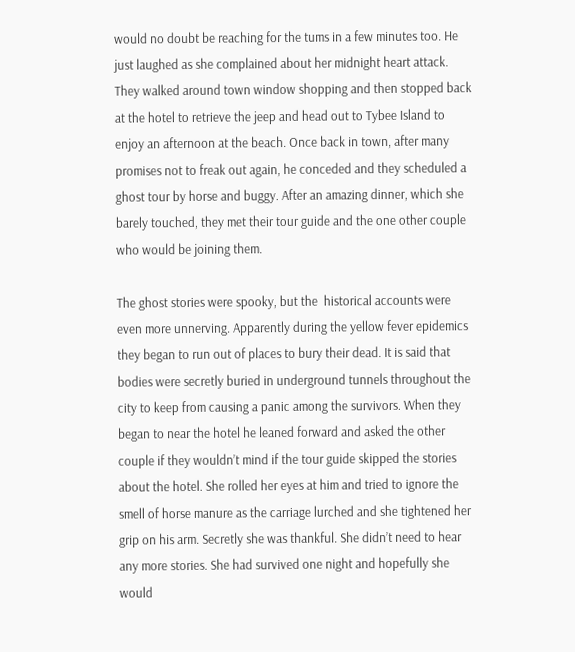would no doubt be reaching for the tums in a few minutes too. He just laughed as she complained about her midnight heart attack. They walked around town window shopping and then stopped back at the hotel to retrieve the jeep and head out to Tybee Island to enjoy an afternoon at the beach. Once back in town, after many promises not to freak out again, he conceded and they scheduled a ghost tour by horse and buggy. After an amazing dinner, which she barely touched, they met their tour guide and the one other couple who would be joining them.

The ghost stories were spooky, but the  historical accounts were even more unnerving. Apparently during the yellow fever epidemics they began to run out of places to bury their dead. It is said that bodies were secretly buried in underground tunnels throughout the city to keep from causing a panic among the survivors. When they began to near the hotel he leaned forward and asked the other couple if they wouldn’t mind if the tour guide skipped the stories about the hotel. She rolled her eyes at him and tried to ignore the smell of horse manure as the carriage lurched and she tightened her grip on his arm. Secretly she was thankful. She didn’t need to hear any more stories. She had survived one night and hopefully she would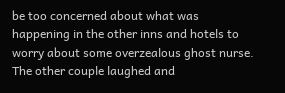be too concerned about what was happening in the other inns and hotels to worry about some overzealous ghost nurse. The other couple laughed and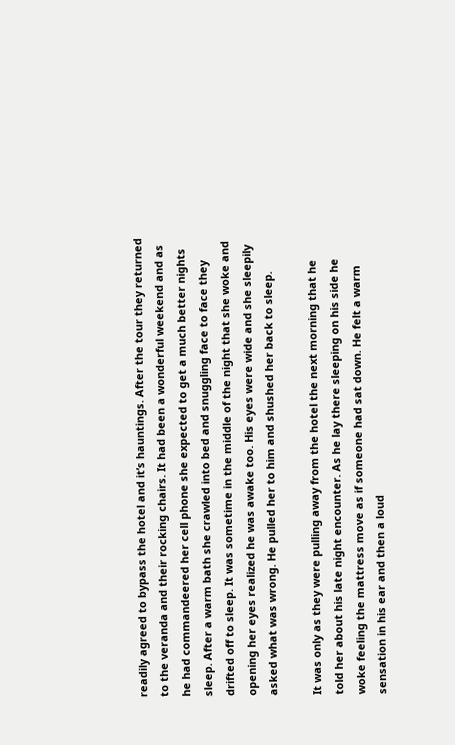readily agreed to bypass the hotel and it’s hauntings. After the tour they returned to the veranda and their rocking chairs. It had been a wonderful weekend and as he had commandeered her cell phone she expected to get a much better nights sleep. After a warm bath she crawled into bed and snuggling face to face they drifted off to sleep. It was sometime in the middle of the night that she woke and opening her eyes realized he was awake too. His eyes were wide and she sleepily asked what was wrong. He pulled her to him and shushed her back to sleep.

It was only as they were pulling away from the hotel the next morning that he told her about his late night encounter. As he lay there sleeping on his side he woke feeling the mattress move as if someone had sat down. He felt a warm sensation in his ear and then a loud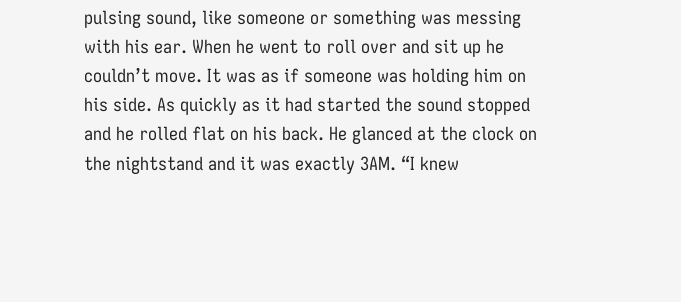pulsing sound, like someone or something was messing with his ear. When he went to roll over and sit up he couldn’t move. It was as if someone was holding him on his side. As quickly as it had started the sound stopped and he rolled flat on his back. He glanced at the clock on the nightstand and it was exactly 3AM. “I knew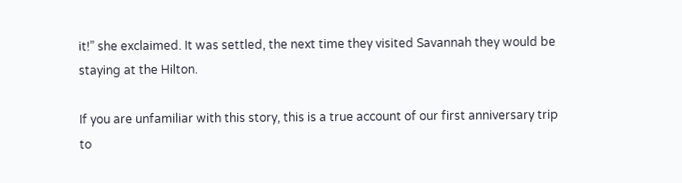it!” she exclaimed. It was settled, the next time they visited Savannah they would be staying at the Hilton.

If you are unfamiliar with this story, this is a true account of our first anniversary trip to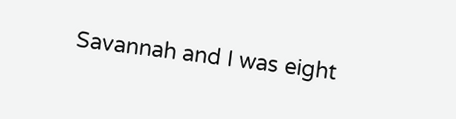Savannah and I was eight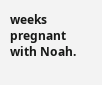weeks pregnant with Noah.